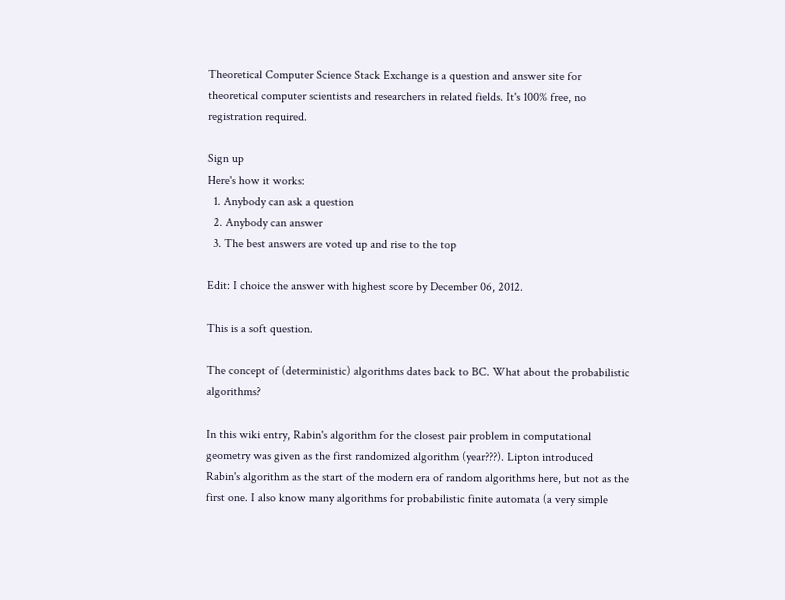Theoretical Computer Science Stack Exchange is a question and answer site for theoretical computer scientists and researchers in related fields. It's 100% free, no registration required.

Sign up
Here's how it works:
  1. Anybody can ask a question
  2. Anybody can answer
  3. The best answers are voted up and rise to the top

Edit: I choice the answer with highest score by December 06, 2012.

This is a soft question.

The concept of (deterministic) algorithms dates back to BC. What about the probabilistic algorithms?

In this wiki entry, Rabin's algorithm for the closest pair problem in computational geometry was given as the first randomized algorithm (year???). Lipton introduced Rabin's algorithm as the start of the modern era of random algorithms here, but not as the first one. I also know many algorithms for probabilistic finite automata (a very simple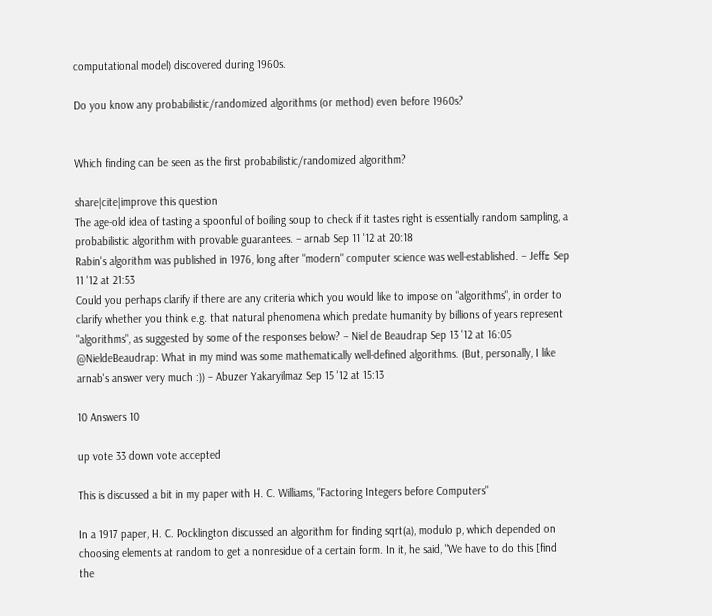computational model) discovered during 1960s.

Do you know any probabilistic/randomized algorithms (or method) even before 1960s?


Which finding can be seen as the first probabilistic/randomized algorithm?

share|cite|improve this question
The age-old idea of tasting a spoonful of boiling soup to check if it tastes right is essentially random sampling, a probabilistic algorithm with provable guarantees. – arnab Sep 11 '12 at 20:18
Rabin's algorithm was published in 1976, long after "modern" computer science was well-established. – Jeffε Sep 11 '12 at 21:53
Could you perhaps clarify if there are any criteria which you would like to impose on "algorithms", in order to clarify whether you think e.g. that natural phenomena which predate humanity by billions of years represent "algorithms", as suggested by some of the responses below? – Niel de Beaudrap Sep 13 '12 at 16:05
@NieldeBeaudrap: What in my mind was some mathematically well-defined algorithms. (But, personally, I like arnab's answer very much :)) – Abuzer Yakaryilmaz Sep 15 '12 at 15:13

10 Answers 10

up vote 33 down vote accepted

This is discussed a bit in my paper with H. C. Williams, "Factoring Integers before Computers"

In a 1917 paper, H. C. Pocklington discussed an algorithm for finding sqrt(a), modulo p, which depended on choosing elements at random to get a nonresidue of a certain form. In it, he said, "We have to do this [find the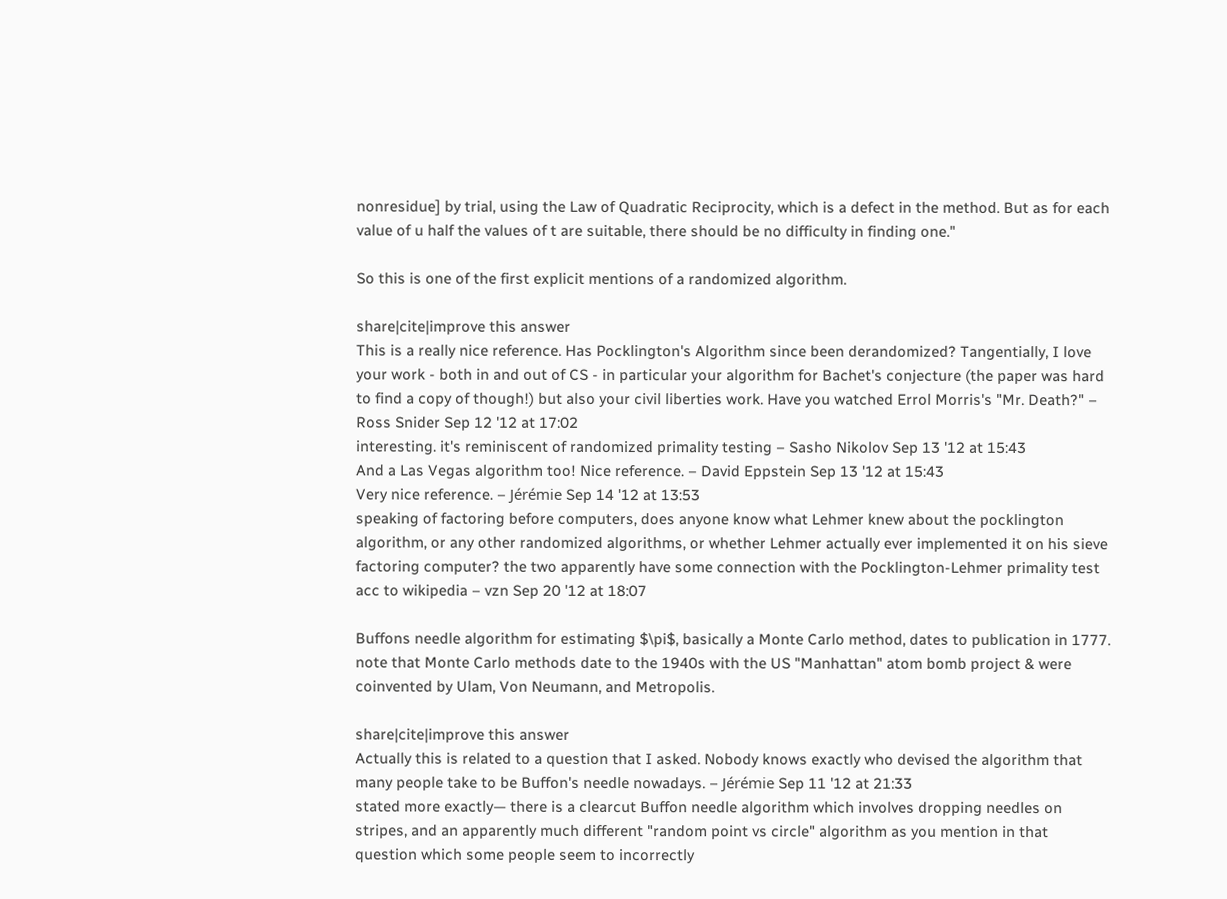nonresidue] by trial, using the Law of Quadratic Reciprocity, which is a defect in the method. But as for each value of u half the values of t are suitable, there should be no difficulty in finding one."

So this is one of the first explicit mentions of a randomized algorithm.

share|cite|improve this answer
This is a really nice reference. Has Pocklington's Algorithm since been derandomized? Tangentially, I love your work - both in and out of CS - in particular your algorithm for Bachet's conjecture (the paper was hard to find a copy of though!) but also your civil liberties work. Have you watched Errol Morris's "Mr. Death?" – Ross Snider Sep 12 '12 at 17:02
interesting. it's reminiscent of randomized primality testing – Sasho Nikolov Sep 13 '12 at 15:43
And a Las Vegas algorithm too! Nice reference. – David Eppstein Sep 13 '12 at 15:43
Very nice reference. – Jérémie Sep 14 '12 at 13:53
speaking of factoring before computers, does anyone know what Lehmer knew about the pocklington algorithm, or any other randomized algorithms, or whether Lehmer actually ever implemented it on his sieve factoring computer? the two apparently have some connection with the Pocklington-Lehmer primality test acc to wikipedia – vzn Sep 20 '12 at 18:07

Buffons needle algorithm for estimating $\pi$, basically a Monte Carlo method, dates to publication in 1777. note that Monte Carlo methods date to the 1940s with the US "Manhattan" atom bomb project & were coinvented by Ulam, Von Neumann, and Metropolis.

share|cite|improve this answer
Actually this is related to a question that I asked. Nobody knows exactly who devised the algorithm that many people take to be Buffon's needle nowadays. – Jérémie Sep 11 '12 at 21:33
stated more exactly— there is a clearcut Buffon needle algorithm which involves dropping needles on stripes, and an apparently much different "random point vs circle" algorithm as you mention in that question which some people seem to incorrectly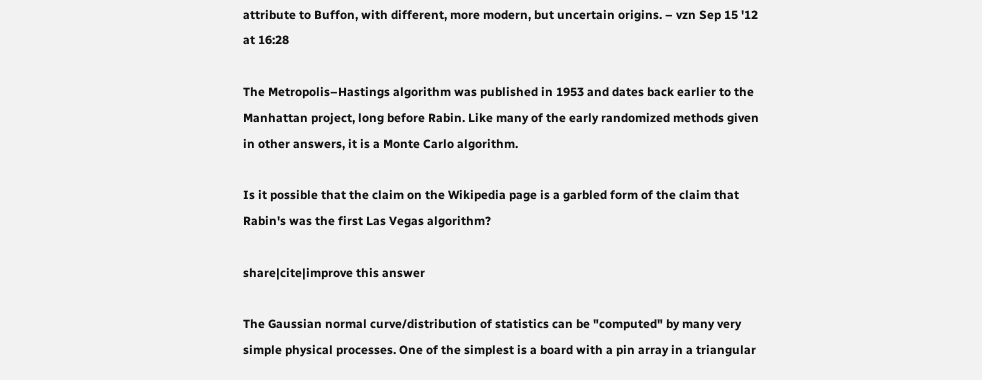attribute to Buffon, with different, more modern, but uncertain origins. – vzn Sep 15 '12 at 16:28

The Metropolis–Hastings algorithm was published in 1953 and dates back earlier to the Manhattan project, long before Rabin. Like many of the early randomized methods given in other answers, it is a Monte Carlo algorithm.

Is it possible that the claim on the Wikipedia page is a garbled form of the claim that Rabin's was the first Las Vegas algorithm?

share|cite|improve this answer

The Gaussian normal curve/distribution of statistics can be "computed" by many very simple physical processes. One of the simplest is a board with a pin array in a triangular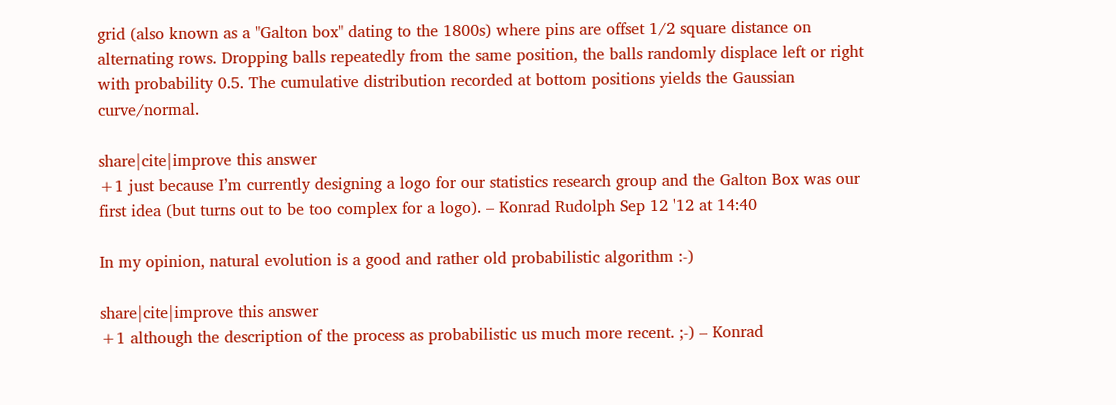grid (also known as a "Galton box" dating to the 1800s) where pins are offset 1/2 square distance on alternating rows. Dropping balls repeatedly from the same position, the balls randomly displace left or right with probability 0.5. The cumulative distribution recorded at bottom positions yields the Gaussian curve/normal.

share|cite|improve this answer
+1 just because I’m currently designing a logo for our statistics research group and the Galton Box was our first idea (but turns out to be too complex for a logo). – Konrad Rudolph Sep 12 '12 at 14:40

In my opinion, natural evolution is a good and rather old probabilistic algorithm :-)

share|cite|improve this answer
+1 although the description of the process as probabilistic us much more recent. ;-) – Konrad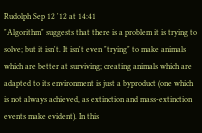Rudolph Sep 12 '12 at 14:41
"Algorithm" suggests that there is a problem it is trying to solve; but it isn't. It isn't even "trying" to make animals which are better at surviving; creating animals which are adapted to its environment is just a byproduct (one which is not always achieved, as extinction and mass-extinction events make evident). In this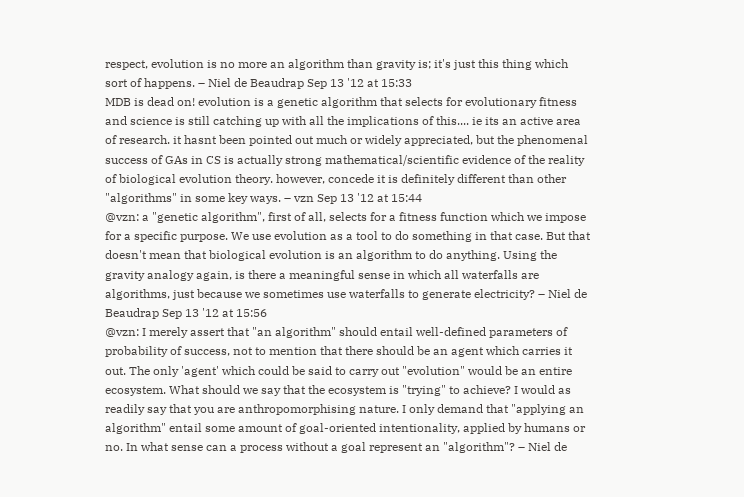respect, evolution is no more an algorithm than gravity is; it's just this thing which sort of happens. – Niel de Beaudrap Sep 13 '12 at 15:33
MDB is dead on! evolution is a genetic algorithm that selects for evolutionary fitness and science is still catching up with all the implications of this.... ie its an active area of research. it hasnt been pointed out much or widely appreciated, but the phenomenal success of GAs in CS is actually strong mathematical/scientific evidence of the reality of biological evolution theory. however, concede it is definitely different than other "algorithms" in some key ways. – vzn Sep 13 '12 at 15:44
@vzn: a "genetic algorithm", first of all, selects for a fitness function which we impose for a specific purpose. We use evolution as a tool to do something in that case. But that doesn't mean that biological evolution is an algorithm to do anything. Using the gravity analogy again, is there a meaningful sense in which all waterfalls are algorithms, just because we sometimes use waterfalls to generate electricity? – Niel de Beaudrap Sep 13 '12 at 15:56
@vzn: I merely assert that "an algorithm" should entail well-defined parameters of probability of success, not to mention that there should be an agent which carries it out. The only 'agent' which could be said to carry out "evolution" would be an entire ecosystem. What should we say that the ecosystem is "trying" to achieve? I would as readily say that you are anthropomorphising nature. I only demand that "applying an algorithm" entail some amount of goal-oriented intentionality, applied by humans or no. In what sense can a process without a goal represent an "algorithm"? – Niel de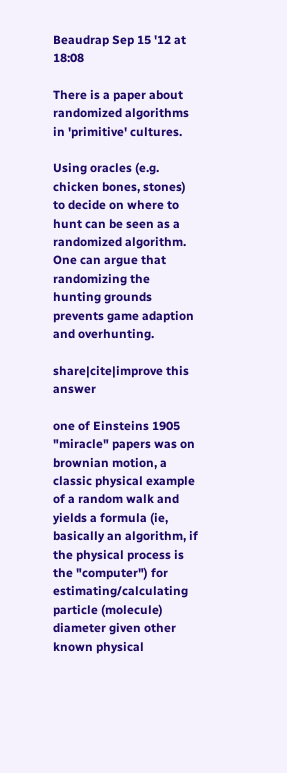Beaudrap Sep 15 '12 at 18:08

There is a paper about randomized algorithms in 'primitive' cultures.

Using oracles (e.g. chicken bones, stones) to decide on where to hunt can be seen as a randomized algorithm. One can argue that randomizing the hunting grounds prevents game adaption and overhunting.

share|cite|improve this answer

one of Einsteins 1905 "miracle" papers was on brownian motion, a classic physical example of a random walk and yields a formula (ie, basically an algorithm, if the physical process is the "computer") for estimating/calculating particle (molecule) diameter given other known physical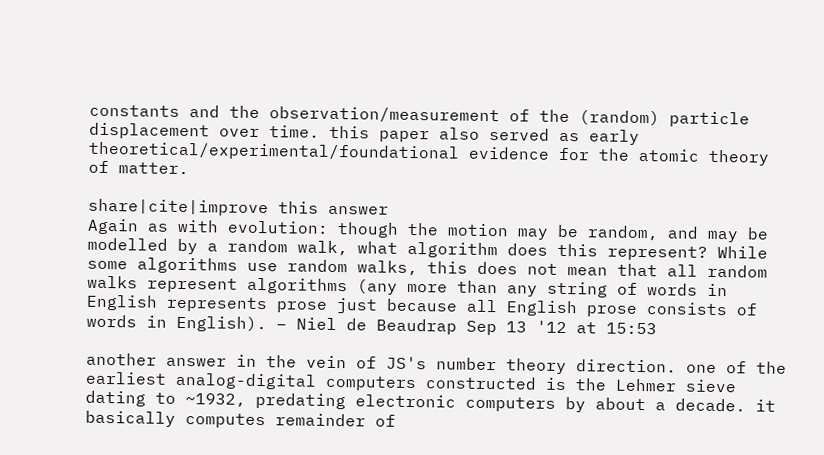constants and the observation/measurement of the (random) particle displacement over time. this paper also served as early theoretical/experimental/foundational evidence for the atomic theory of matter.

share|cite|improve this answer
Again as with evolution: though the motion may be random, and may be modelled by a random walk, what algorithm does this represent? While some algorithms use random walks, this does not mean that all random walks represent algorithms (any more than any string of words in English represents prose just because all English prose consists of words in English). – Niel de Beaudrap Sep 13 '12 at 15:53

another answer in the vein of JS's number theory direction. one of the earliest analog-digital computers constructed is the Lehmer sieve dating to ~1932, predating electronic computers by about a decade. it basically computes remainder of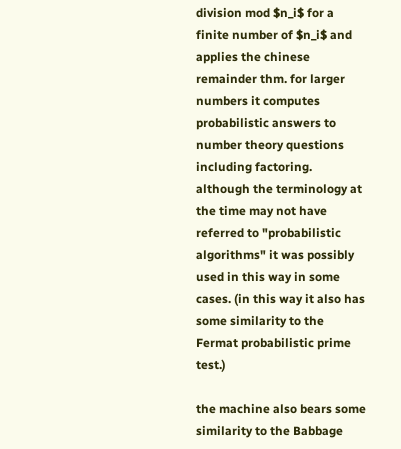division mod $n_i$ for a finite number of $n_i$ and applies the chinese remainder thm. for larger numbers it computes probabilistic answers to number theory questions including factoring. although the terminology at the time may not have referred to "probabilistic algorithms" it was possibly used in this way in some cases. (in this way it also has some similarity to the Fermat probabilistic prime test.)

the machine also bears some similarity to the Babbage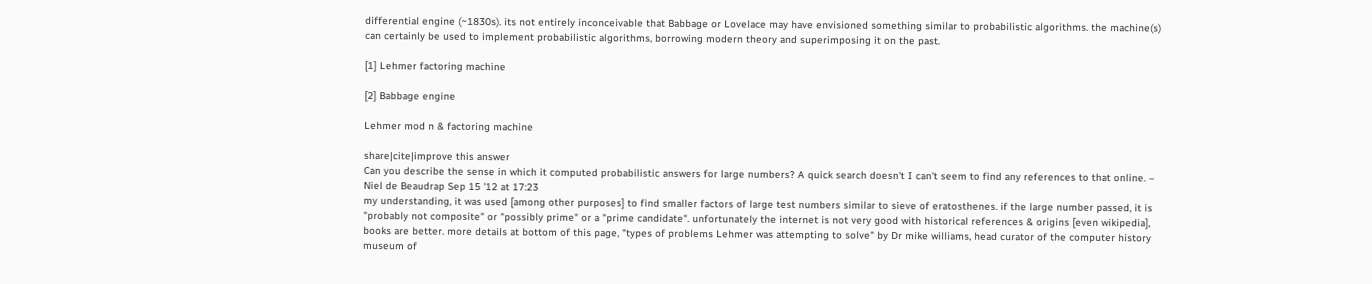differential engine (~1830s). its not entirely inconceivable that Babbage or Lovelace may have envisioned something similar to probabilistic algorithms. the machine(s) can certainly be used to implement probabilistic algorithms, borrowing modern theory and superimposing it on the past.

[1] Lehmer factoring machine

[2] Babbage engine

Lehmer mod n & factoring machine

share|cite|improve this answer
Can you describe the sense in which it computed probabilistic answers for large numbers? A quick search doesn't I can't seem to find any references to that online. – Niel de Beaudrap Sep 15 '12 at 17:23
my understanding, it was used [among other purposes] to find smaller factors of large test numbers similar to sieve of eratosthenes. if the large number passed, it is "probably not composite" or "possibly prime" or a "prime candidate". unfortunately the internet is not very good with historical references & origins [even wikipedia], books are better. more details at bottom of this page, "types of problems Lehmer was attempting to solve" by Dr mike williams, head curator of the computer history museum of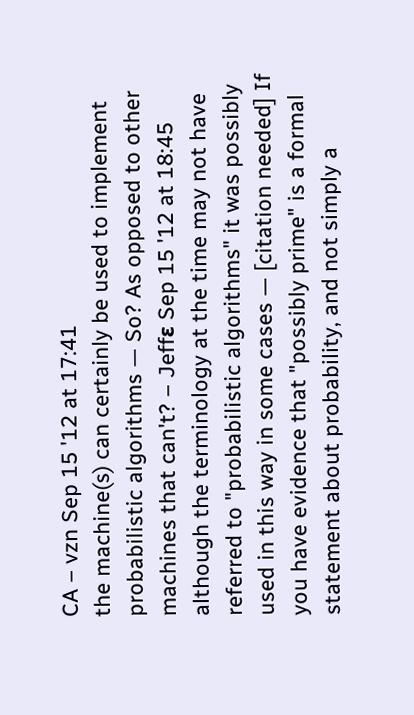CA – vzn Sep 15 '12 at 17:41
the machine(s) can certainly be used to implement probabilistic algorithms — So? As opposed to other machines that can't? – Jeffε Sep 15 '12 at 18:45
although the terminology at the time may not have referred to "probabilistic algorithms" it was possibly used in this way in some cases — [citation needed] If you have evidence that "possibly prime" is a formal statement about probability, and not simply a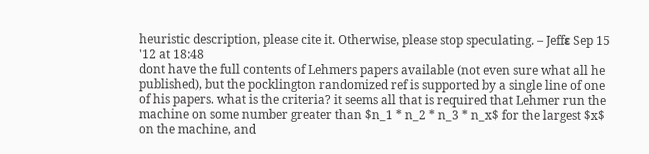heuristic description, please cite it. Otherwise, please stop speculating. – Jeffε Sep 15 '12 at 18:48
dont have the full contents of Lehmers papers available (not even sure what all he published), but the pocklington randomized ref is supported by a single line of one of his papers. what is the criteria? it seems all that is required that Lehmer run the machine on some number greater than $n_1 * n_2 * n_3 * n_x$ for the largest $x$ on the machine, and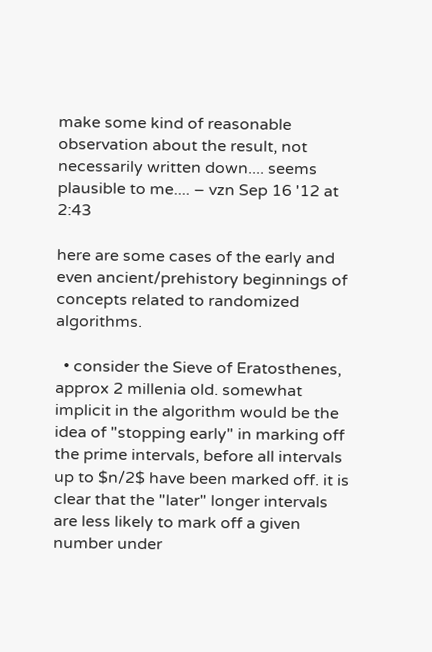make some kind of reasonable observation about the result, not necessarily written down.... seems plausible to me.... – vzn Sep 16 '12 at 2:43

here are some cases of the early and even ancient/prehistory beginnings of concepts related to randomized algorithms.

  • consider the Sieve of Eratosthenes, approx 2 millenia old. somewhat implicit in the algorithm would be the idea of "stopping early" in marking off the prime intervals, before all intervals up to $n/2$ have been marked off. it is clear that the "later" longer intervals are less likely to mark off a given number under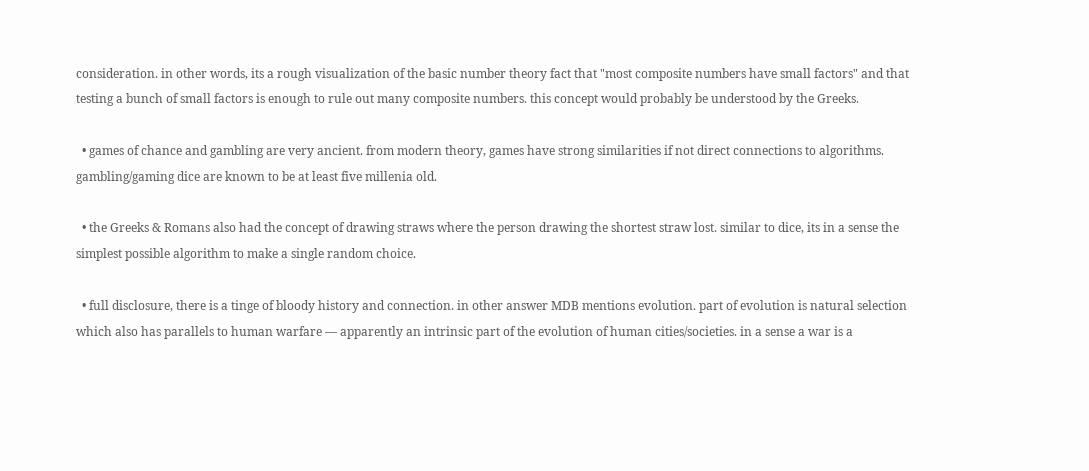consideration. in other words, its a rough visualization of the basic number theory fact that "most composite numbers have small factors" and that testing a bunch of small factors is enough to rule out many composite numbers. this concept would probably be understood by the Greeks.

  • games of chance and gambling are very ancient. from modern theory, games have strong similarities if not direct connections to algorithms. gambling/gaming dice are known to be at least five millenia old.

  • the Greeks & Romans also had the concept of drawing straws where the person drawing the shortest straw lost. similar to dice, its in a sense the simplest possible algorithm to make a single random choice.

  • full disclosure, there is a tinge of bloody history and connection. in other answer MDB mentions evolution. part of evolution is natural selection which also has parallels to human warfare — apparently an intrinsic part of the evolution of human cities/societies. in a sense a war is a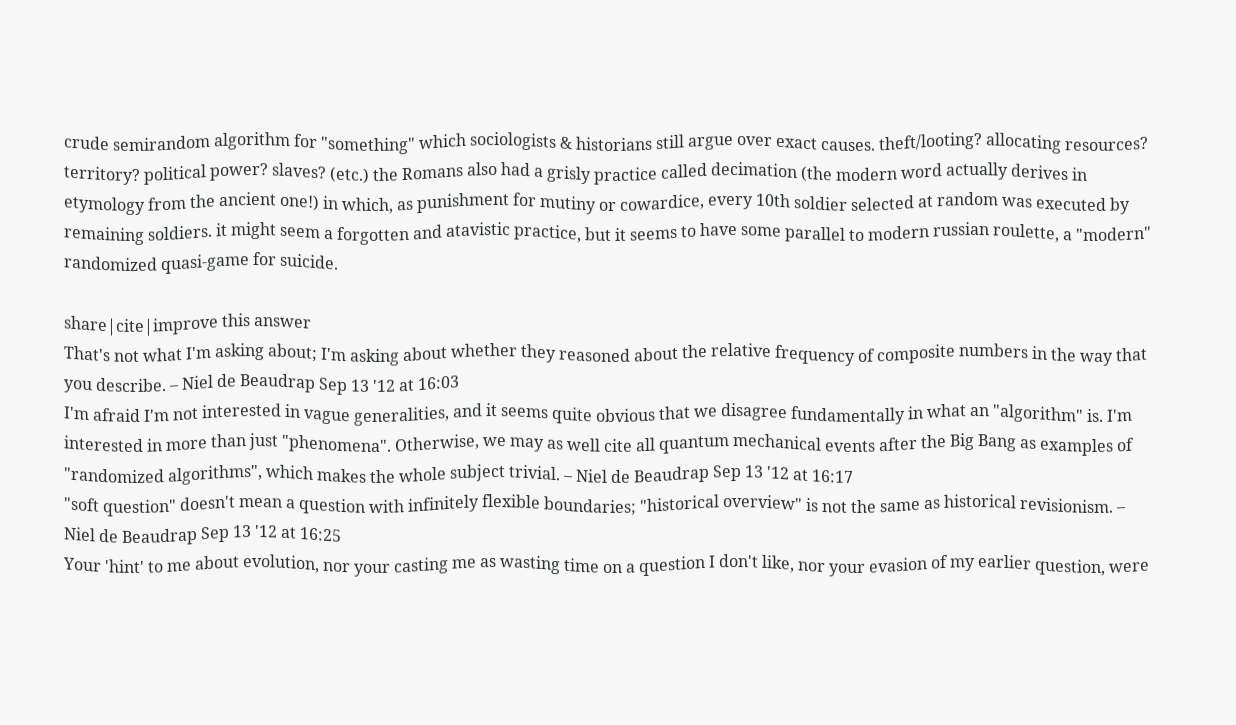crude semirandom algorithm for "something" which sociologists & historians still argue over exact causes. theft/looting? allocating resources? territory? political power? slaves? (etc.) the Romans also had a grisly practice called decimation (the modern word actually derives in etymology from the ancient one!) in which, as punishment for mutiny or cowardice, every 10th soldier selected at random was executed by remaining soldiers. it might seem a forgotten and atavistic practice, but it seems to have some parallel to modern russian roulette, a "modern" randomized quasi-game for suicide.

share|cite|improve this answer
That's not what I'm asking about; I'm asking about whether they reasoned about the relative frequency of composite numbers in the way that you describe. – Niel de Beaudrap Sep 13 '12 at 16:03
I'm afraid I'm not interested in vague generalities, and it seems quite obvious that we disagree fundamentally in what an "algorithm" is. I'm interested in more than just "phenomena". Otherwise, we may as well cite all quantum mechanical events after the Big Bang as examples of "randomized algorithms", which makes the whole subject trivial. – Niel de Beaudrap Sep 13 '12 at 16:17
"soft question" doesn't mean a question with infinitely flexible boundaries; "historical overview" is not the same as historical revisionism. – Niel de Beaudrap Sep 13 '12 at 16:25
Your 'hint' to me about evolution, nor your casting me as wasting time on a question I don't like, nor your evasion of my earlier question, were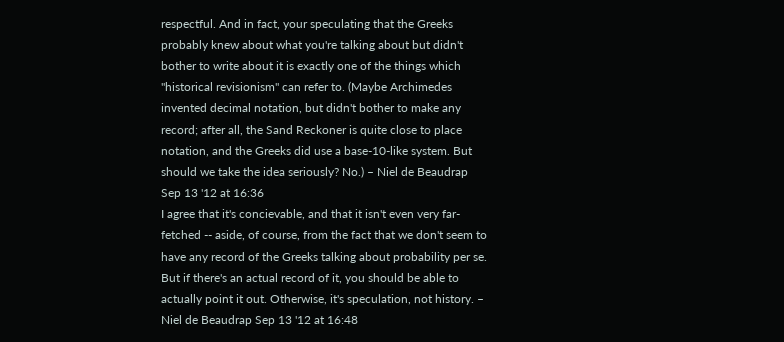respectful. And in fact, your speculating that the Greeks probably knew about what you're talking about but didn't bother to write about it is exactly one of the things which "historical revisionism" can refer to. (Maybe Archimedes invented decimal notation, but didn't bother to make any record; after all, the Sand Reckoner is quite close to place notation, and the Greeks did use a base-10-like system. But should we take the idea seriously? No.) – Niel de Beaudrap Sep 13 '12 at 16:36
I agree that it's concievable, and that it isn't even very far-fetched -- aside, of course, from the fact that we don't seem to have any record of the Greeks talking about probability per se. But if there's an actual record of it, you should be able to actually point it out. Otherwise, it's speculation, not history. – Niel de Beaudrap Sep 13 '12 at 16:48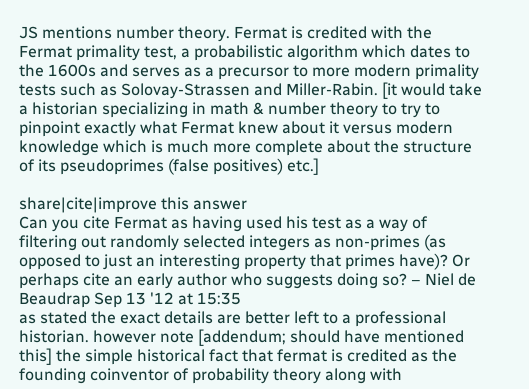JS mentions number theory. Fermat is credited with the Fermat primality test, a probabilistic algorithm which dates to the 1600s and serves as a precursor to more modern primality tests such as Solovay-Strassen and Miller-Rabin. [it would take a historian specializing in math & number theory to try to pinpoint exactly what Fermat knew about it versus modern knowledge which is much more complete about the structure of its pseudoprimes (false positives) etc.]

share|cite|improve this answer
Can you cite Fermat as having used his test as a way of filtering out randomly selected integers as non-primes (as opposed to just an interesting property that primes have)? Or perhaps cite an early author who suggests doing so? – Niel de Beaudrap Sep 13 '12 at 15:35
as stated the exact details are better left to a professional historian. however note [addendum; should have mentioned this] the simple historical fact that fermat is credited as the founding coinventor of probability theory along with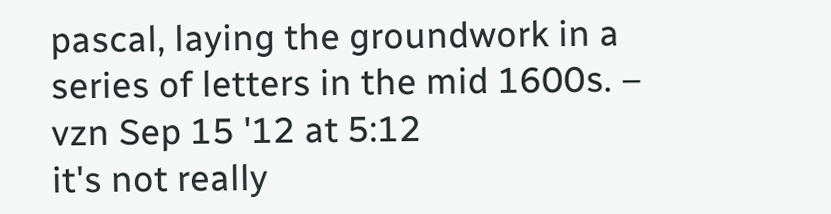pascal, laying the groundwork in a series of letters in the mid 1600s. – vzn Sep 15 '12 at 5:12
it's not really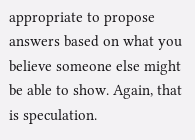appropriate to propose answers based on what you believe someone else might be able to show. Again, that is speculation.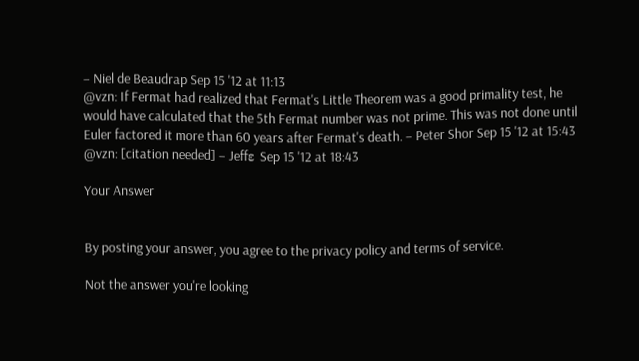– Niel de Beaudrap Sep 15 '12 at 11:13
@vzn: If Fermat had realized that Fermat's Little Theorem was a good primality test, he would have calculated that the 5th Fermat number was not prime. This was not done until Euler factored it more than 60 years after Fermat's death. – Peter Shor Sep 15 '12 at 15:43
@vzn: [citation needed] – Jeffε Sep 15 '12 at 18:43

Your Answer


By posting your answer, you agree to the privacy policy and terms of service.

Not the answer you're looking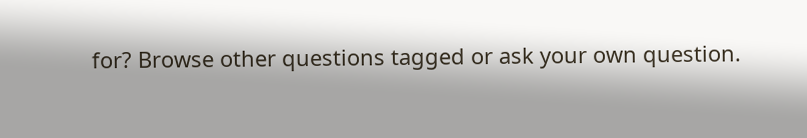for? Browse other questions tagged or ask your own question.